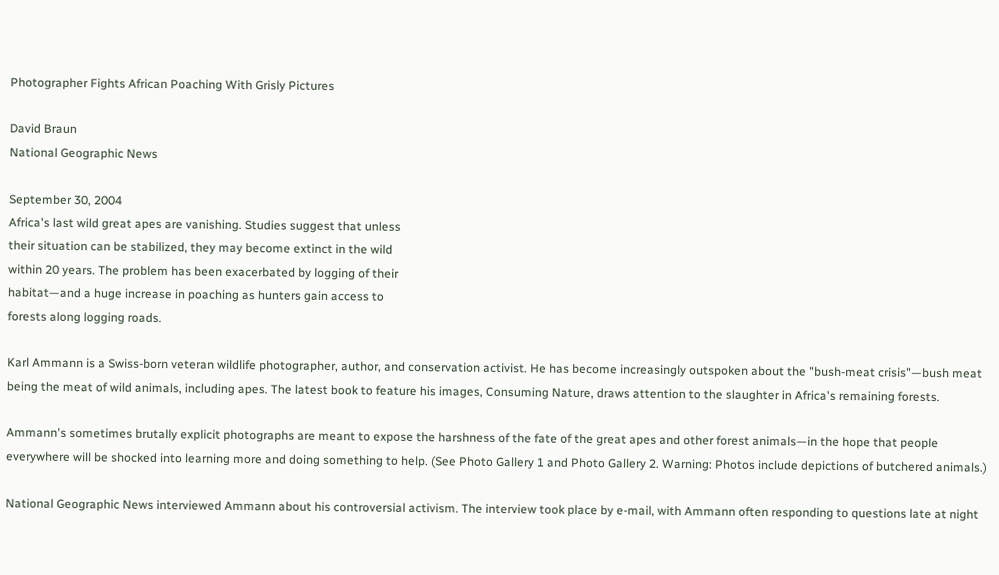Photographer Fights African Poaching With Grisly Pictures

David Braun
National Geographic News

September 30, 2004
Africa's last wild great apes are vanishing. Studies suggest that unless
their situation can be stabilized, they may become extinct in the wild
within 20 years. The problem has been exacerbated by logging of their
habitat—and a huge increase in poaching as hunters gain access to
forests along logging roads.

Karl Ammann is a Swiss-born veteran wildlife photographer, author, and conservation activist. He has become increasingly outspoken about the "bush-meat crisis"—bush meat being the meat of wild animals, including apes. The latest book to feature his images, Consuming Nature, draws attention to the slaughter in Africa's remaining forests.

Ammann's sometimes brutally explicit photographs are meant to expose the harshness of the fate of the great apes and other forest animals—in the hope that people everywhere will be shocked into learning more and doing something to help. (See Photo Gallery 1 and Photo Gallery 2. Warning: Photos include depictions of butchered animals.)

National Geographic News interviewed Ammann about his controversial activism. The interview took place by e-mail, with Ammann often responding to questions late at night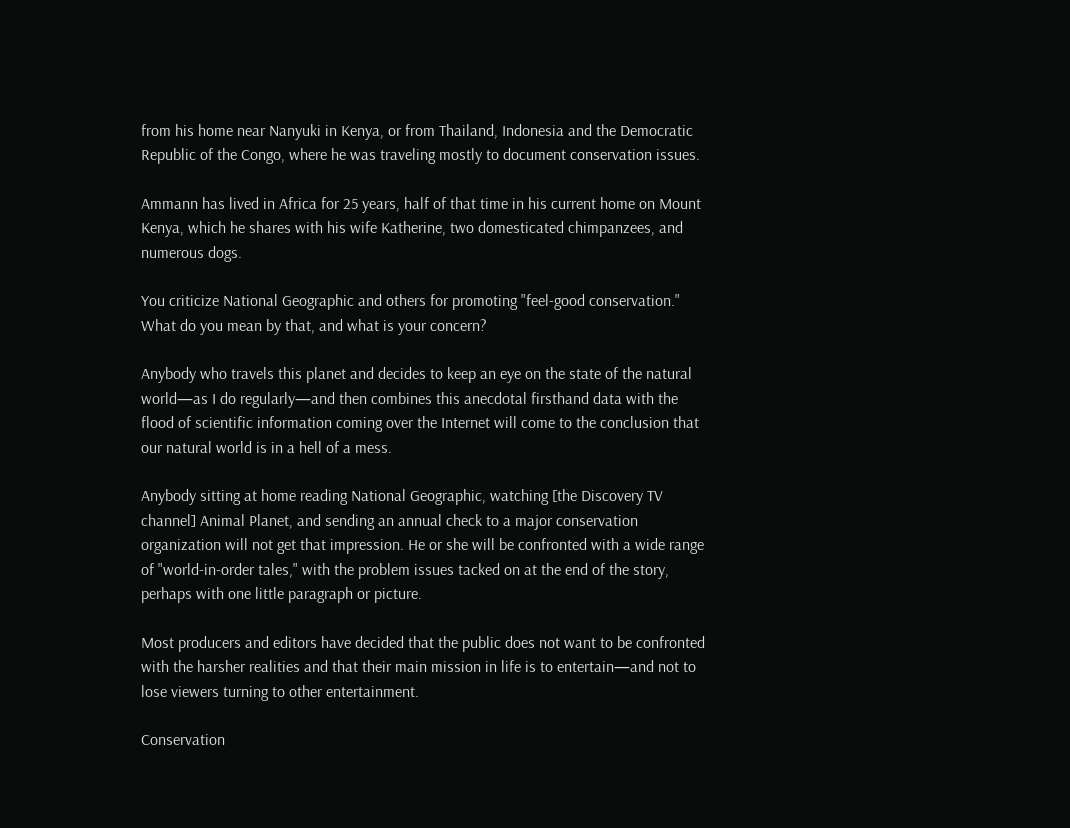from his home near Nanyuki in Kenya, or from Thailand, Indonesia and the Democratic Republic of the Congo, where he was traveling mostly to document conservation issues.

Ammann has lived in Africa for 25 years, half of that time in his current home on Mount Kenya, which he shares with his wife Katherine, two domesticated chimpanzees, and numerous dogs.

You criticize National Geographic and others for promoting "feel-good conservation." What do you mean by that, and what is your concern?

Anybody who travels this planet and decides to keep an eye on the state of the natural world—as I do regularly—and then combines this anecdotal firsthand data with the flood of scientific information coming over the Internet will come to the conclusion that our natural world is in a hell of a mess.

Anybody sitting at home reading National Geographic, watching [the Discovery TV channel] Animal Planet, and sending an annual check to a major conservation organization will not get that impression. He or she will be confronted with a wide range of "world-in-order tales," with the problem issues tacked on at the end of the story, perhaps with one little paragraph or picture.

Most producers and editors have decided that the public does not want to be confronted with the harsher realities and that their main mission in life is to entertain—and not to lose viewers turning to other entertainment.

Conservation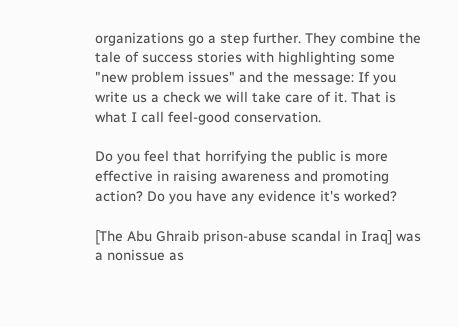organizations go a step further. They combine the tale of success stories with highlighting some "new problem issues" and the message: If you write us a check we will take care of it. That is what I call feel-good conservation.

Do you feel that horrifying the public is more effective in raising awareness and promoting action? Do you have any evidence it's worked?

[The Abu Ghraib prison-abuse scandal in Iraq] was a nonissue as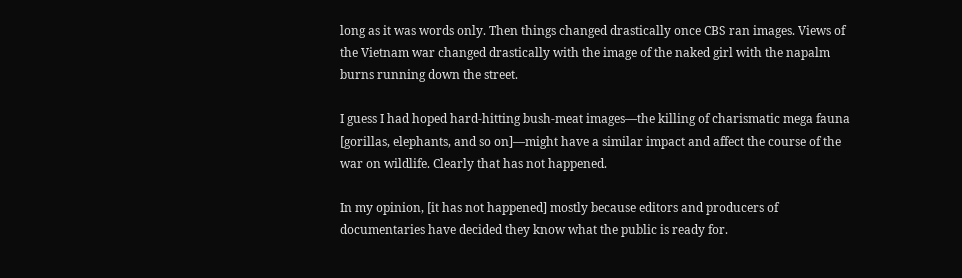long as it was words only. Then things changed drastically once CBS ran images. Views of the Vietnam war changed drastically with the image of the naked girl with the napalm burns running down the street.

I guess I had hoped hard-hitting bush-meat images—the killing of charismatic mega fauna [gorillas, elephants, and so on]—might have a similar impact and affect the course of the war on wildlife. Clearly that has not happened.

In my opinion, [it has not happened] mostly because editors and producers of documentaries have decided they know what the public is ready for.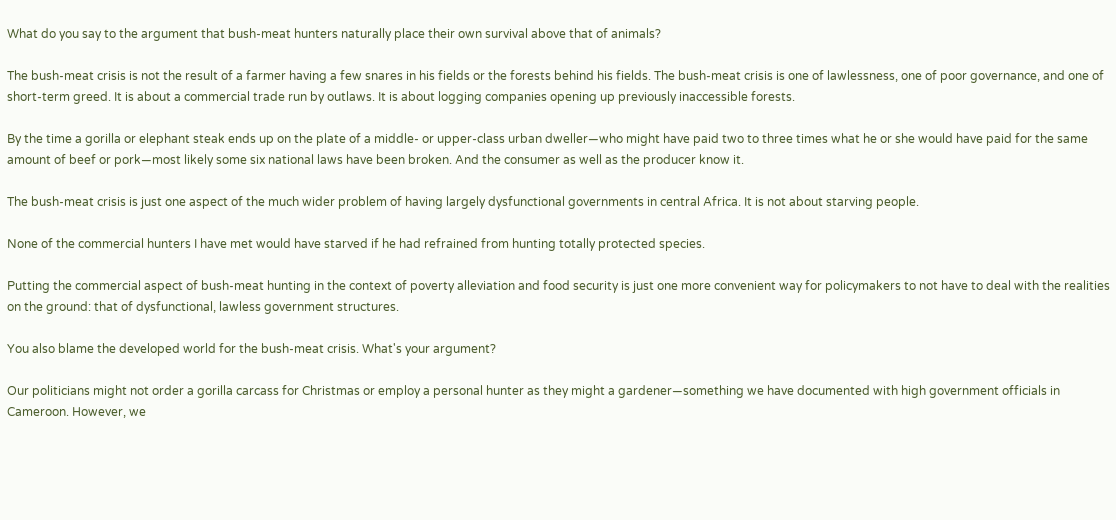What do you say to the argument that bush-meat hunters naturally place their own survival above that of animals?

The bush-meat crisis is not the result of a farmer having a few snares in his fields or the forests behind his fields. The bush-meat crisis is one of lawlessness, one of poor governance, and one of short-term greed. It is about a commercial trade run by outlaws. It is about logging companies opening up previously inaccessible forests.

By the time a gorilla or elephant steak ends up on the plate of a middle- or upper-class urban dweller—who might have paid two to three times what he or she would have paid for the same amount of beef or pork—most likely some six national laws have been broken. And the consumer as well as the producer know it.

The bush-meat crisis is just one aspect of the much wider problem of having largely dysfunctional governments in central Africa. It is not about starving people.

None of the commercial hunters I have met would have starved if he had refrained from hunting totally protected species.

Putting the commercial aspect of bush-meat hunting in the context of poverty alleviation and food security is just one more convenient way for policymakers to not have to deal with the realities on the ground: that of dysfunctional, lawless government structures.

You also blame the developed world for the bush-meat crisis. What's your argument?

Our politicians might not order a gorilla carcass for Christmas or employ a personal hunter as they might a gardener—something we have documented with high government officials in Cameroon. However, we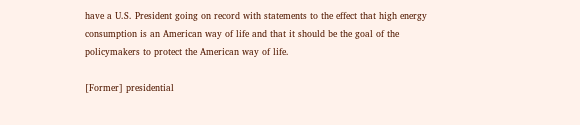have a U.S. President going on record with statements to the effect that high energy consumption is an American way of life and that it should be the goal of the policymakers to protect the American way of life.

[Former] presidential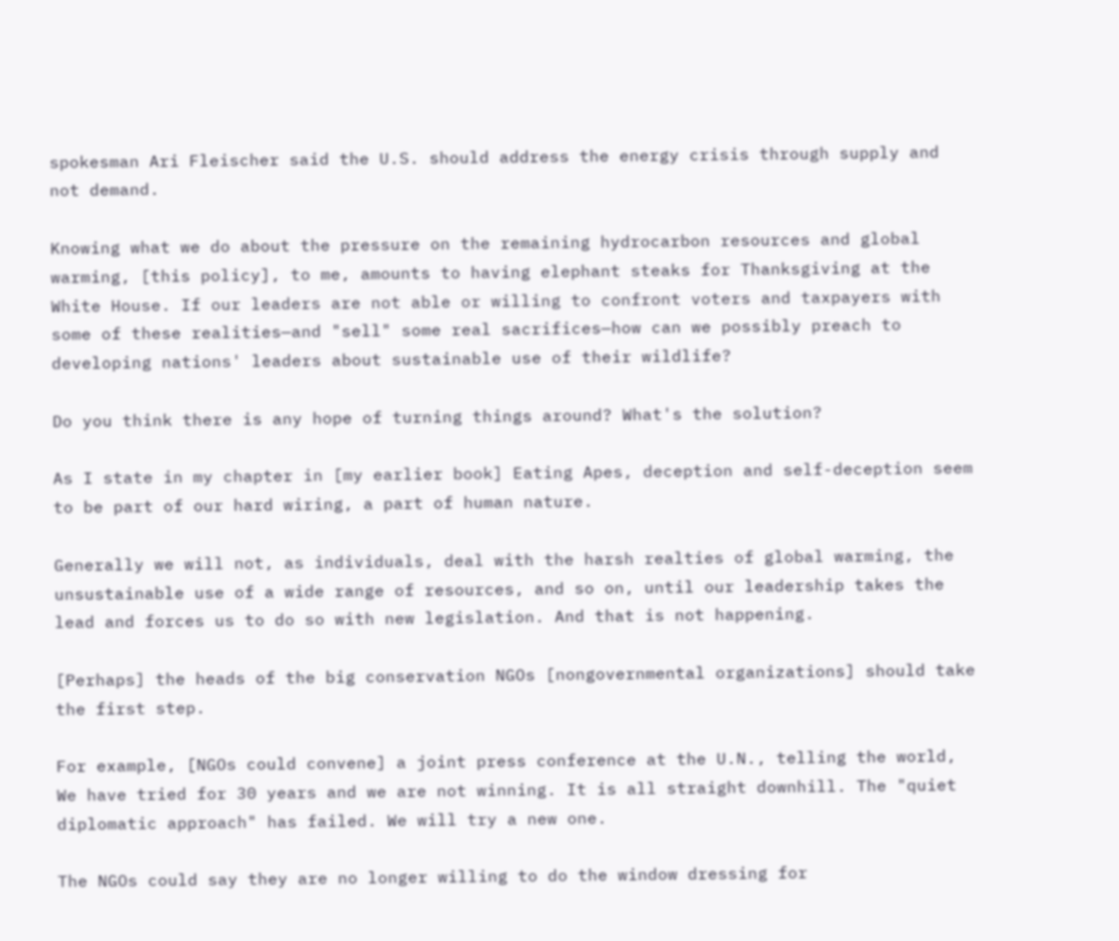spokesman Ari Fleischer said the U.S. should address the energy crisis through supply and not demand.

Knowing what we do about the pressure on the remaining hydrocarbon resources and global warming, [this policy], to me, amounts to having elephant steaks for Thanksgiving at the White House. If our leaders are not able or willing to confront voters and taxpayers with some of these realities—and "sell" some real sacrifices—how can we possibly preach to developing nations' leaders about sustainable use of their wildlife?

Do you think there is any hope of turning things around? What's the solution?

As I state in my chapter in [my earlier book] Eating Apes, deception and self-deception seem to be part of our hard wiring, a part of human nature.

Generally we will not, as individuals, deal with the harsh realties of global warming, the unsustainable use of a wide range of resources, and so on, until our leadership takes the lead and forces us to do so with new legislation. And that is not happening.

[Perhaps] the heads of the big conservation NGOs [nongovernmental organizations] should take the first step.

For example, [NGOs could convene] a joint press conference at the U.N., telling the world, We have tried for 30 years and we are not winning. It is all straight downhill. The "quiet diplomatic approach" has failed. We will try a new one.

The NGOs could say they are no longer willing to do the window dressing for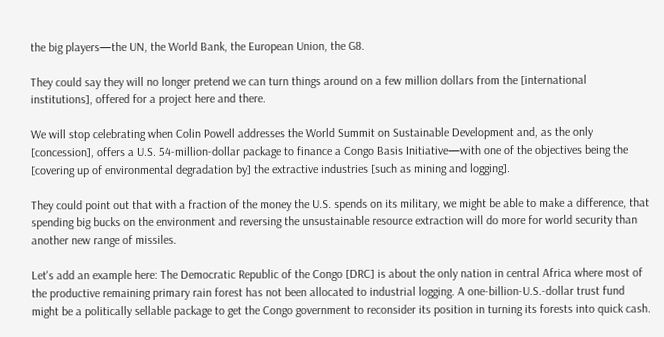the big players—the UN, the World Bank, the European Union, the G8.

They could say they will no longer pretend we can turn things around on a few million dollars from the [international institutions], offered for a project here and there.

We will stop celebrating when Colin Powell addresses the World Summit on Sustainable Development and, as the only [concession], offers a U.S. 54-million-dollar package to finance a Congo Basis Initiative—with one of the objectives being the [covering up of environmental degradation by] the extractive industries [such as mining and logging].

They could point out that with a fraction of the money the U.S. spends on its military, we might be able to make a difference, that spending big bucks on the environment and reversing the unsustainable resource extraction will do more for world security than another new range of missiles.

Let's add an example here: The Democratic Republic of the Congo [DRC] is about the only nation in central Africa where most of the productive remaining primary rain forest has not been allocated to industrial logging. A one-billion-U.S.-dollar trust fund might be a politically sellable package to get the Congo government to reconsider its position in turning its forests into quick cash.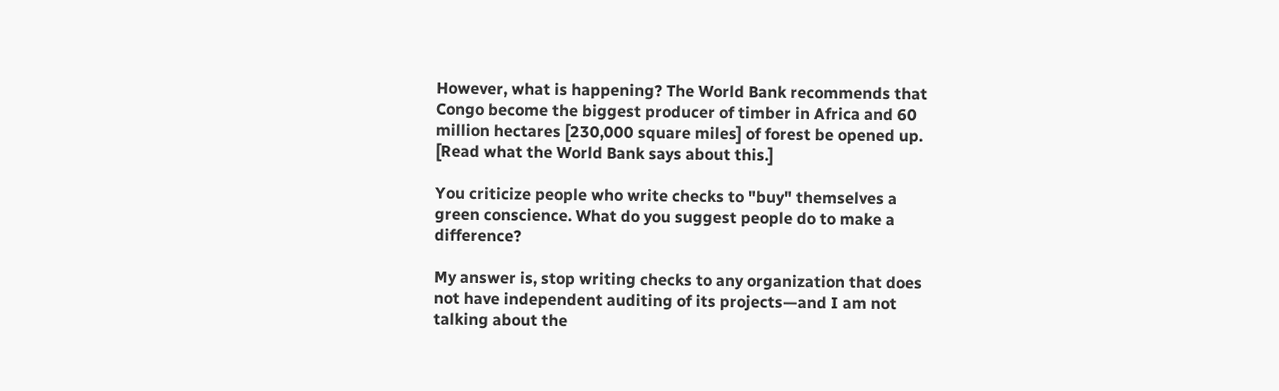However, what is happening? The World Bank recommends that Congo become the biggest producer of timber in Africa and 60 million hectares [230,000 square miles] of forest be opened up. [Read what the World Bank says about this.]

You criticize people who write checks to "buy" themselves a green conscience. What do you suggest people do to make a difference?

My answer is, stop writing checks to any organization that does not have independent auditing of its projects—and I am not talking about the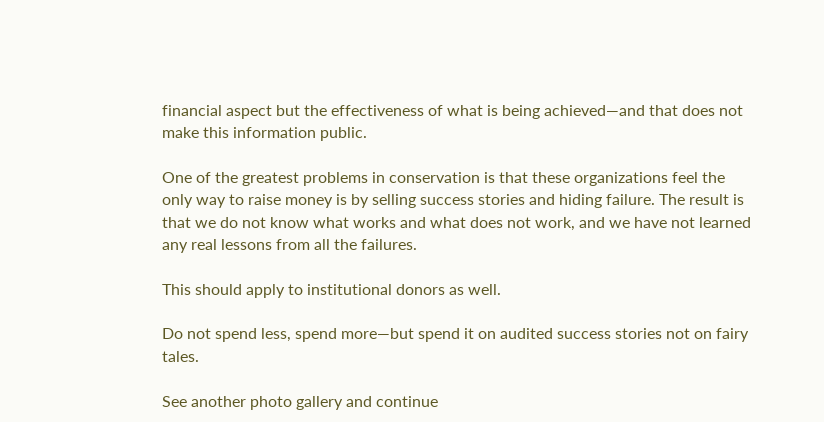financial aspect but the effectiveness of what is being achieved—and that does not make this information public.

One of the greatest problems in conservation is that these organizations feel the only way to raise money is by selling success stories and hiding failure. The result is that we do not know what works and what does not work, and we have not learned any real lessons from all the failures.

This should apply to institutional donors as well.

Do not spend less, spend more—but spend it on audited success stories not on fairy tales.

See another photo gallery and continue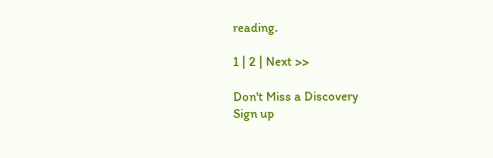reading.

1 | 2 | Next >>

Don't Miss a Discovery
Sign up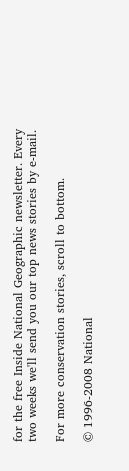for the free Inside National Geographic newsletter. Every two weeks we'll send you our top news stories by e-mail.

For more conservation stories, scroll to bottom.

© 1996-2008 National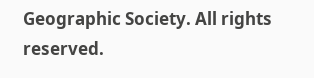Geographic Society. All rights reserved.